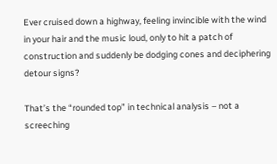Ever cruised down a highway, feeling invincible with the wind in your hair and the music loud, only to hit a patch of construction and suddenly be dodging cones and deciphering detour signs?

That’s the “rounded top” in technical analysis – not a screeching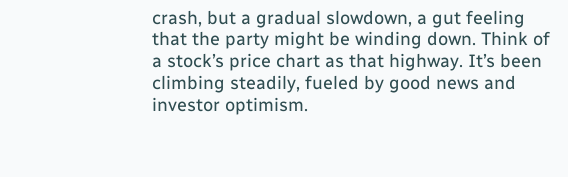crash, but a gradual slowdown, a gut feeling that the party might be winding down. Think of a stock’s price chart as that highway. It’s been climbing steadily, fueled by good news and investor optimism.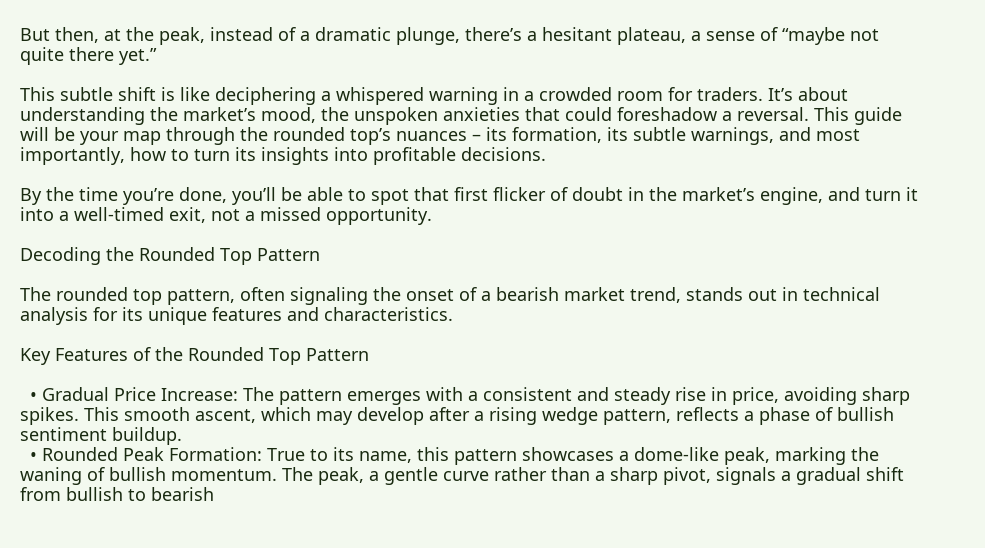But then, at the peak, instead of a dramatic plunge, there’s a hesitant plateau, a sense of “maybe not quite there yet.”

This subtle shift is like deciphering a whispered warning in a crowded room for traders. It’s about understanding the market’s mood, the unspoken anxieties that could foreshadow a reversal. This guide will be your map through the rounded top’s nuances – its formation, its subtle warnings, and most importantly, how to turn its insights into profitable decisions.

By the time you’re done, you’ll be able to spot that first flicker of doubt in the market’s engine, and turn it into a well-timed exit, not a missed opportunity.

Decoding the Rounded Top Pattern

The rounded top pattern, often signaling the onset of a bearish market trend, stands out in technical analysis for its unique features and characteristics.

Key Features of the Rounded Top Pattern

  • Gradual Price Increase: The pattern emerges with a consistent and steady rise in price, avoiding sharp spikes. This smooth ascent, which may develop after a rising wedge pattern, reflects a phase of bullish sentiment buildup.
  • Rounded Peak Formation: True to its name, this pattern showcases a dome-like peak, marking the waning of bullish momentum. The peak, a gentle curve rather than a sharp pivot, signals a gradual shift from bullish to bearish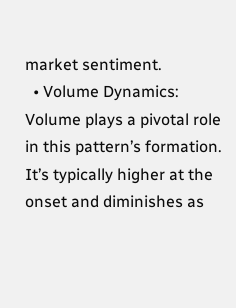market sentiment.
  • Volume Dynamics: Volume plays a pivotal role in this pattern’s formation. It’s typically higher at the onset and diminishes as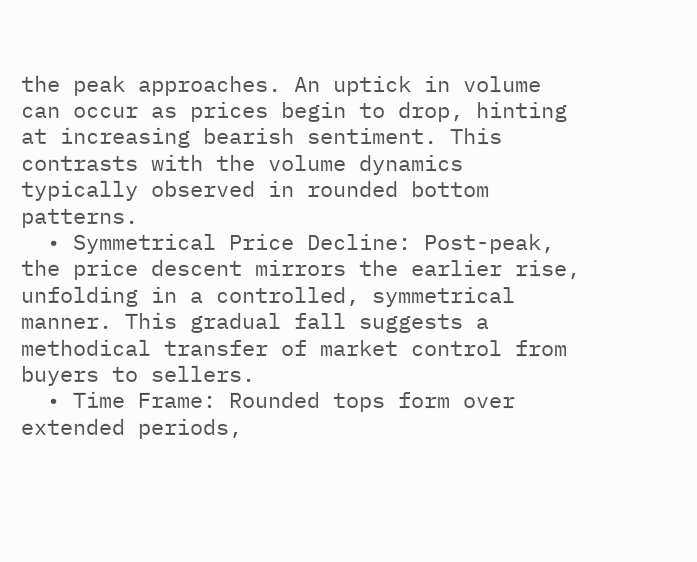the peak approaches. An uptick in volume can occur as prices begin to drop, hinting at increasing bearish sentiment. This contrasts with the volume dynamics typically observed in rounded bottom patterns.
  • Symmetrical Price Decline: Post-peak, the price descent mirrors the earlier rise, unfolding in a controlled, symmetrical manner. This gradual fall suggests a methodical transfer of market control from buyers to sellers.
  • Time Frame: Rounded tops form over extended periods,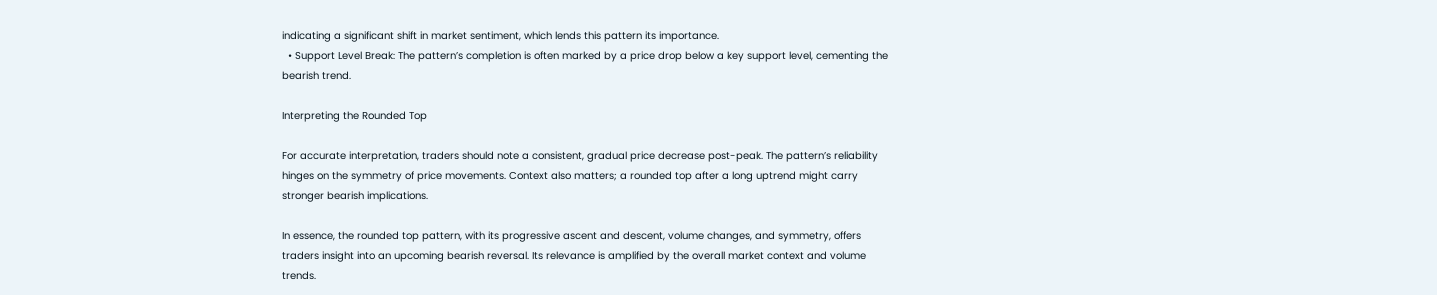indicating a significant shift in market sentiment, which lends this pattern its importance.
  • Support Level Break: The pattern’s completion is often marked by a price drop below a key support level, cementing the bearish trend.

Interpreting the Rounded Top

For accurate interpretation, traders should note a consistent, gradual price decrease post-peak. The pattern’s reliability hinges on the symmetry of price movements. Context also matters; a rounded top after a long uptrend might carry stronger bearish implications.

In essence, the rounded top pattern, with its progressive ascent and descent, volume changes, and symmetry, offers traders insight into an upcoming bearish reversal. Its relevance is amplified by the overall market context and volume trends.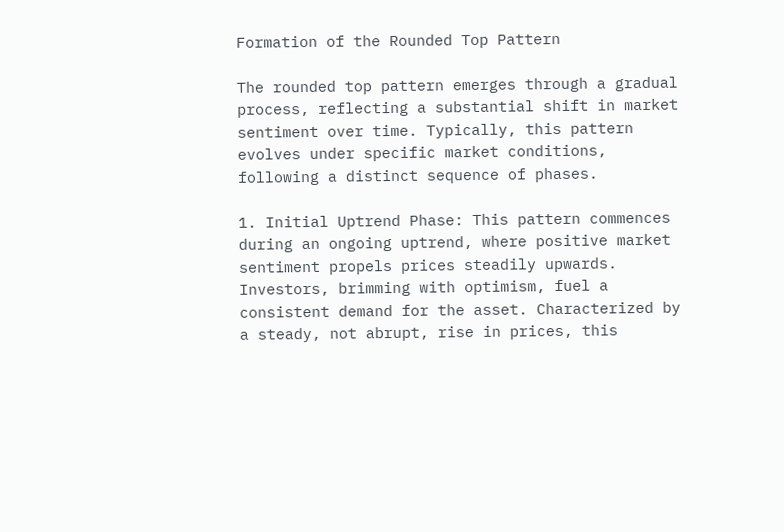Formation of the Rounded Top Pattern

The rounded top pattern emerges through a gradual process, reflecting a substantial shift in market sentiment over time. Typically, this pattern evolves under specific market conditions, following a distinct sequence of phases.

1. Initial Uptrend Phase: This pattern commences during an ongoing uptrend, where positive market sentiment propels prices steadily upwards. Investors, brimming with optimism, fuel a consistent demand for the asset. Characterized by a steady, not abrupt, rise in prices, this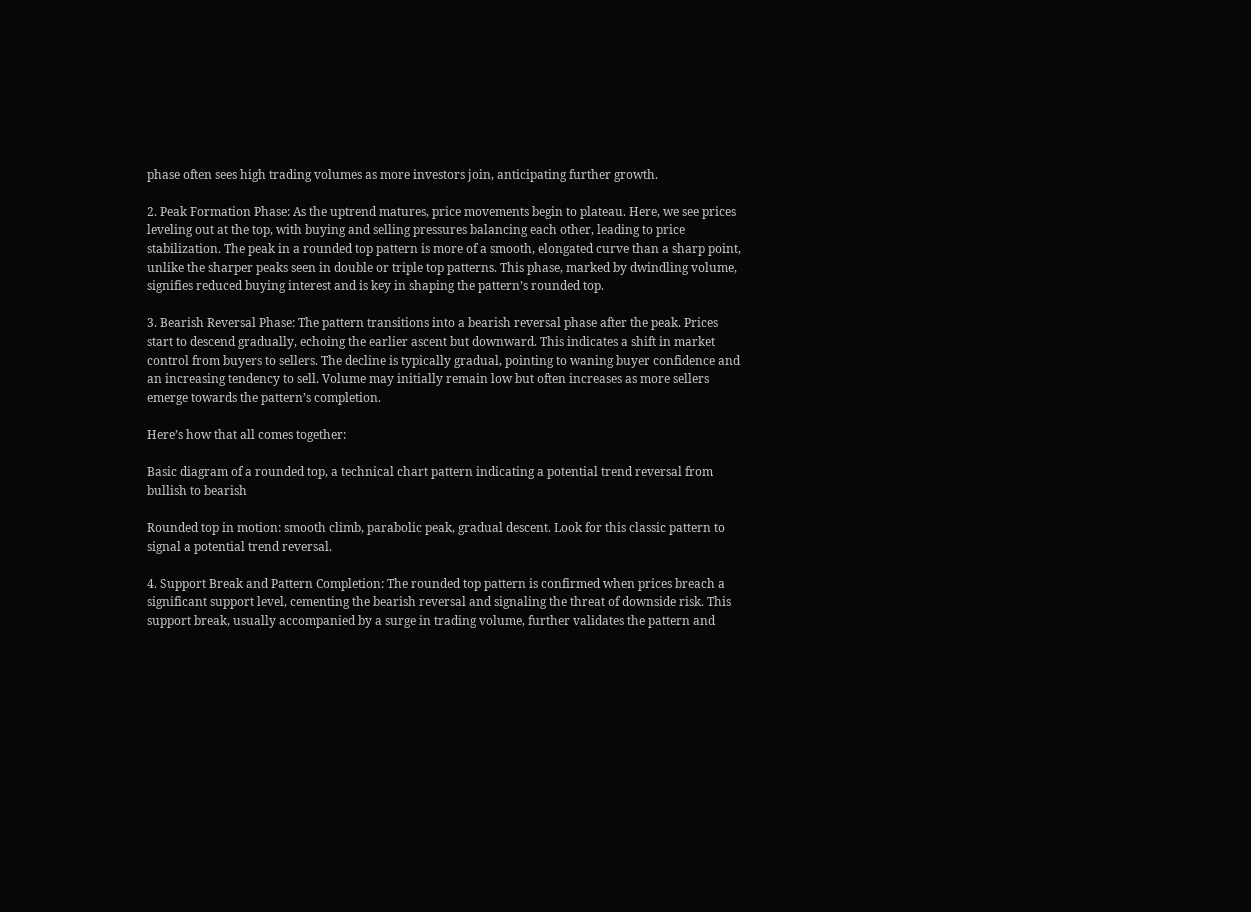phase often sees high trading volumes as more investors join, anticipating further growth.

2. Peak Formation Phase: As the uptrend matures, price movements begin to plateau. Here, we see prices leveling out at the top, with buying and selling pressures balancing each other, leading to price stabilization. The peak in a rounded top pattern is more of a smooth, elongated curve than a sharp point, unlike the sharper peaks seen in double or triple top patterns. This phase, marked by dwindling volume, signifies reduced buying interest and is key in shaping the pattern’s rounded top.

3. Bearish Reversal Phase: The pattern transitions into a bearish reversal phase after the peak. Prices start to descend gradually, echoing the earlier ascent but downward. This indicates a shift in market control from buyers to sellers. The decline is typically gradual, pointing to waning buyer confidence and an increasing tendency to sell. Volume may initially remain low but often increases as more sellers emerge towards the pattern’s completion.

Here’s how that all comes together:

Basic diagram of a rounded top, a technical chart pattern indicating a potential trend reversal from bullish to bearish

Rounded top in motion: smooth climb, parabolic peak, gradual descent. Look for this classic pattern to signal a potential trend reversal.

4. Support Break and Pattern Completion: The rounded top pattern is confirmed when prices breach a significant support level, cementing the bearish reversal and signaling the threat of downside risk. This support break, usually accompanied by a surge in trading volume, further validates the pattern and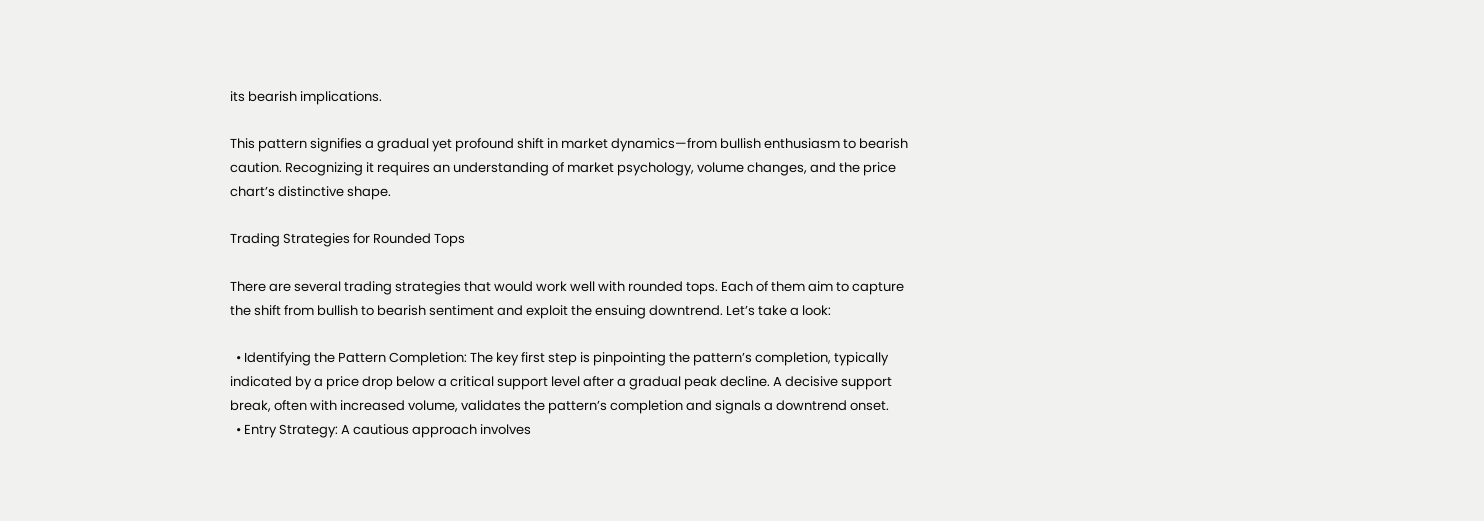its bearish implications.

This pattern signifies a gradual yet profound shift in market dynamics—from bullish enthusiasm to bearish caution. Recognizing it requires an understanding of market psychology, volume changes, and the price chart’s distinctive shape.

Trading Strategies for Rounded Tops

There are several trading strategies that would work well with rounded tops. Each of them aim to capture the shift from bullish to bearish sentiment and exploit the ensuing downtrend. Let’s take a look:

  • Identifying the Pattern Completion: The key first step is pinpointing the pattern’s completion, typically indicated by a price drop below a critical support level after a gradual peak decline. A decisive support break, often with increased volume, validates the pattern’s completion and signals a downtrend onset.
  • Entry Strategy: A cautious approach involves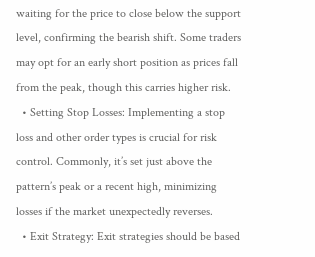waiting for the price to close below the support level, confirming the bearish shift. Some traders may opt for an early short position as prices fall from the peak, though this carries higher risk.
  • Setting Stop Losses: Implementing a stop loss and other order types is crucial for risk control. Commonly, it’s set just above the pattern’s peak or a recent high, minimizing losses if the market unexpectedly reverses.
  • Exit Strategy: Exit strategies should be based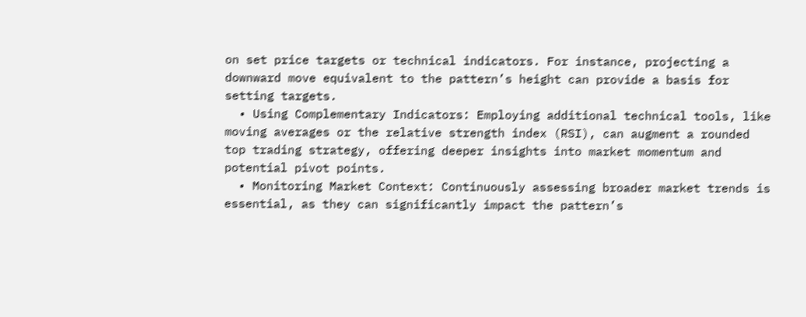on set price targets or technical indicators. For instance, projecting a downward move equivalent to the pattern’s height can provide a basis for setting targets.
  • Using Complementary Indicators: Employing additional technical tools, like moving averages or the relative strength index (RSI), can augment a rounded top trading strategy, offering deeper insights into market momentum and potential pivot points.
  • Monitoring Market Context: Continuously assessing broader market trends is essential, as they can significantly impact the pattern’s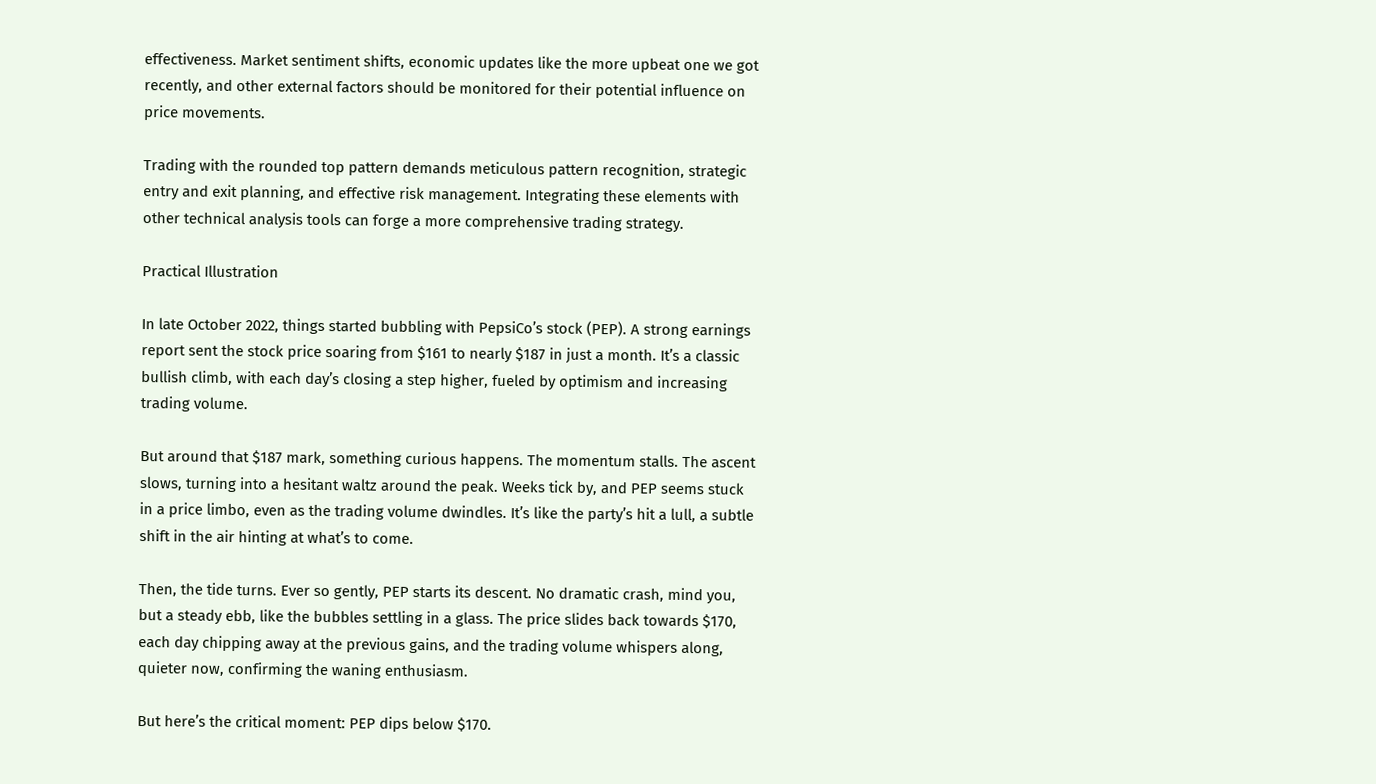effectiveness. Market sentiment shifts, economic updates like the more upbeat one we got recently, and other external factors should be monitored for their potential influence on price movements.

Trading with the rounded top pattern demands meticulous pattern recognition, strategic entry and exit planning, and effective risk management. Integrating these elements with other technical analysis tools can forge a more comprehensive trading strategy.

Practical Illustration

In late October 2022, things started bubbling with PepsiCo’s stock (PEP). A strong earnings report sent the stock price soaring from $161 to nearly $187 in just a month. It’s a classic bullish climb, with each day’s closing a step higher, fueled by optimism and increasing trading volume.

But around that $187 mark, something curious happens. The momentum stalls. The ascent slows, turning into a hesitant waltz around the peak. Weeks tick by, and PEP seems stuck in a price limbo, even as the trading volume dwindles. It’s like the party’s hit a lull, a subtle shift in the air hinting at what’s to come.

Then, the tide turns. Ever so gently, PEP starts its descent. No dramatic crash, mind you, but a steady ebb, like the bubbles settling in a glass. The price slides back towards $170, each day chipping away at the previous gains, and the trading volume whispers along, quieter now, confirming the waning enthusiasm.

But here’s the critical moment: PEP dips below $170.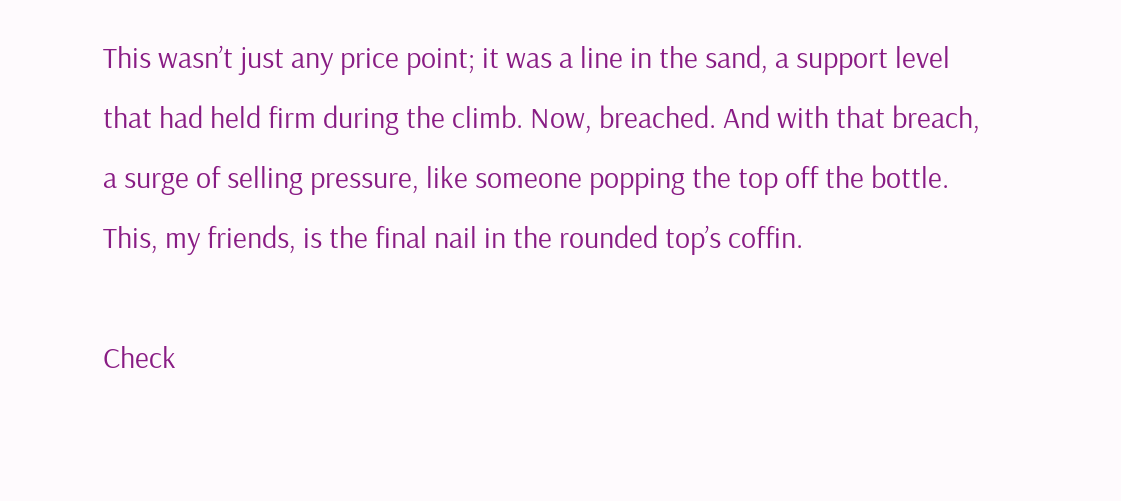This wasn’t just any price point; it was a line in the sand, a support level that had held firm during the climb. Now, breached. And with that breach, a surge of selling pressure, like someone popping the top off the bottle. This, my friends, is the final nail in the rounded top’s coffin.

Check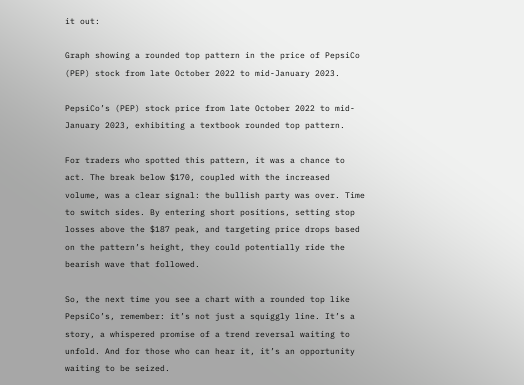it out:

Graph showing a rounded top pattern in the price of PepsiCo (PEP) stock from late October 2022 to mid-January 2023.

PepsiCo’s (PEP) stock price from late October 2022 to mid-January 2023, exhibiting a textbook rounded top pattern.

For traders who spotted this pattern, it was a chance to act. The break below $170, coupled with the increased volume, was a clear signal: the bullish party was over. Time to switch sides. By entering short positions, setting stop losses above the $187 peak, and targeting price drops based on the pattern’s height, they could potentially ride the bearish wave that followed.

So, the next time you see a chart with a rounded top like PepsiCo’s, remember: it’s not just a squiggly line. It’s a story, a whispered promise of a trend reversal waiting to unfold. And for those who can hear it, it’s an opportunity waiting to be seized.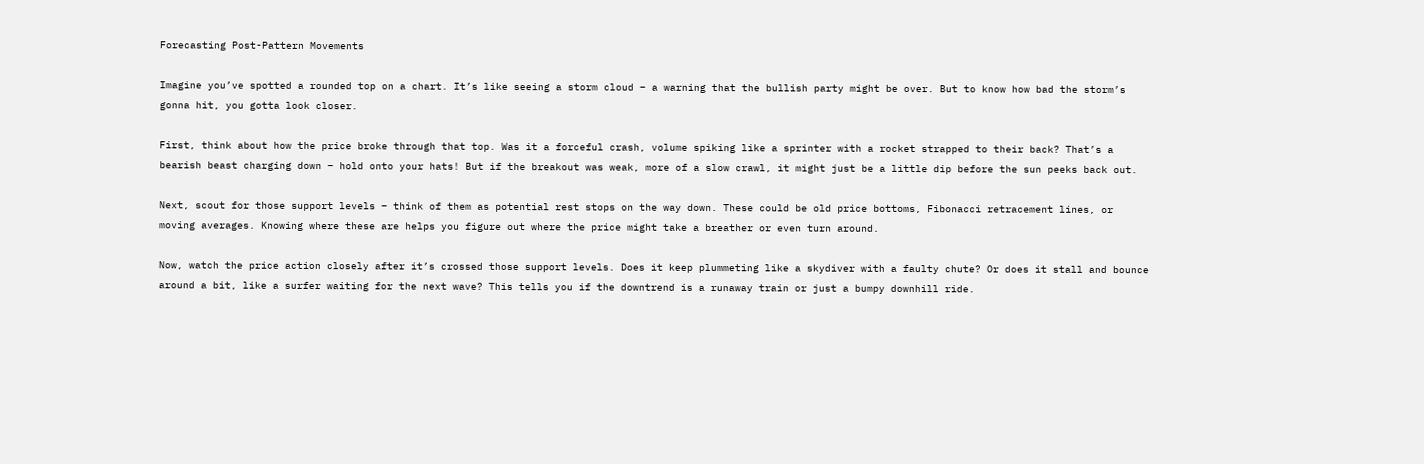Forecasting Post-Pattern Movements

Imagine you’ve spotted a rounded top on a chart. It’s like seeing a storm cloud – a warning that the bullish party might be over. But to know how bad the storm’s gonna hit, you gotta look closer.

First, think about how the price broke through that top. Was it a forceful crash, volume spiking like a sprinter with a rocket strapped to their back? That’s a bearish beast charging down – hold onto your hats! But if the breakout was weak, more of a slow crawl, it might just be a little dip before the sun peeks back out.

Next, scout for those support levels – think of them as potential rest stops on the way down. These could be old price bottoms, Fibonacci retracement lines, or moving averages. Knowing where these are helps you figure out where the price might take a breather or even turn around.

Now, watch the price action closely after it’s crossed those support levels. Does it keep plummeting like a skydiver with a faulty chute? Or does it stall and bounce around a bit, like a surfer waiting for the next wave? This tells you if the downtrend is a runaway train or just a bumpy downhill ride.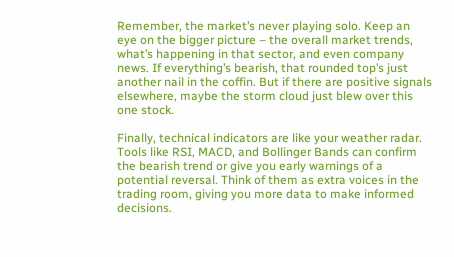Remember, the market’s never playing solo. Keep an eye on the bigger picture – the overall market trends, what’s happening in that sector, and even company news. If everything’s bearish, that rounded top’s just another nail in the coffin. But if there are positive signals elsewhere, maybe the storm cloud just blew over this one stock.

Finally, technical indicators are like your weather radar. Tools like RSI, MACD, and Bollinger Bands can confirm the bearish trend or give you early warnings of a potential reversal. Think of them as extra voices in the trading room, giving you more data to make informed decisions.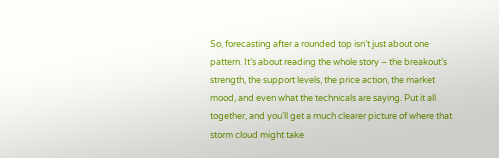So, forecasting after a rounded top isn’t just about one pattern. It’s about reading the whole story – the breakout’s strength, the support levels, the price action, the market mood, and even what the technicals are saying. Put it all together, and you’ll get a much clearer picture of where that storm cloud might take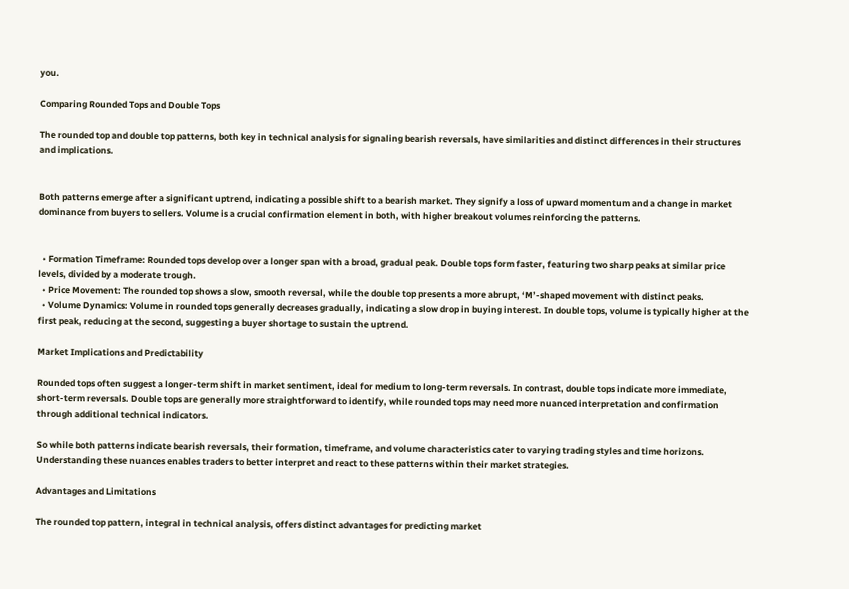you.

Comparing Rounded Tops and Double Tops

The rounded top and double top patterns, both key in technical analysis for signaling bearish reversals, have similarities and distinct differences in their structures and implications.


Both patterns emerge after a significant uptrend, indicating a possible shift to a bearish market. They signify a loss of upward momentum and a change in market dominance from buyers to sellers. Volume is a crucial confirmation element in both, with higher breakout volumes reinforcing the patterns.


  • Formation Timeframe: Rounded tops develop over a longer span with a broad, gradual peak. Double tops form faster, featuring two sharp peaks at similar price levels, divided by a moderate trough.
  • Price Movement: The rounded top shows a slow, smooth reversal, while the double top presents a more abrupt, ‘M’-shaped movement with distinct peaks.
  • Volume Dynamics: Volume in rounded tops generally decreases gradually, indicating a slow drop in buying interest. In double tops, volume is typically higher at the first peak, reducing at the second, suggesting a buyer shortage to sustain the uptrend.

Market Implications and Predictability

Rounded tops often suggest a longer-term shift in market sentiment, ideal for medium to long-term reversals. In contrast, double tops indicate more immediate, short-term reversals. Double tops are generally more straightforward to identify, while rounded tops may need more nuanced interpretation and confirmation through additional technical indicators.

So while both patterns indicate bearish reversals, their formation, timeframe, and volume characteristics cater to varying trading styles and time horizons. Understanding these nuances enables traders to better interpret and react to these patterns within their market strategies.

Advantages and Limitations

The rounded top pattern, integral in technical analysis, offers distinct advantages for predicting market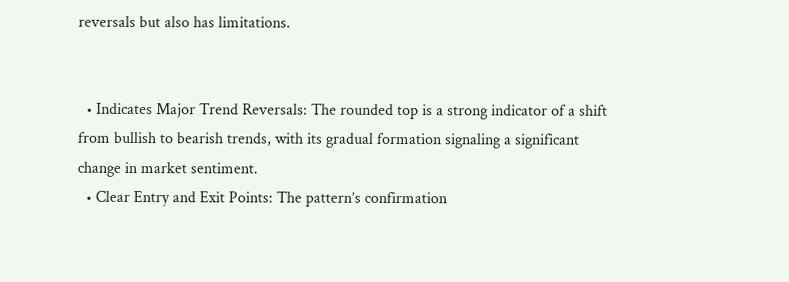reversals but also has limitations.


  • Indicates Major Trend Reversals: The rounded top is a strong indicator of a shift from bullish to bearish trends, with its gradual formation signaling a significant change in market sentiment.
  • Clear Entry and Exit Points: The pattern’s confirmation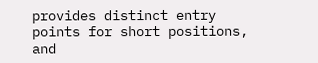provides distinct entry points for short positions, and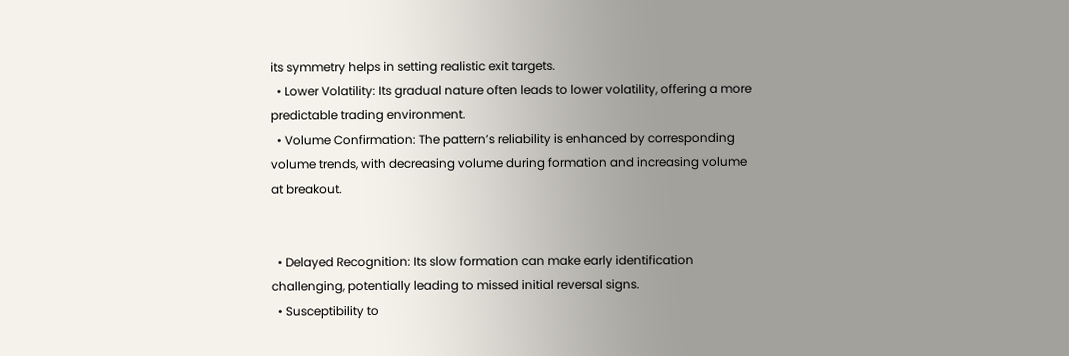its symmetry helps in setting realistic exit targets.
  • Lower Volatility: Its gradual nature often leads to lower volatility, offering a more predictable trading environment.
  • Volume Confirmation: The pattern’s reliability is enhanced by corresponding volume trends, with decreasing volume during formation and increasing volume at breakout.


  • Delayed Recognition: Its slow formation can make early identification challenging, potentially leading to missed initial reversal signs.
  • Susceptibility to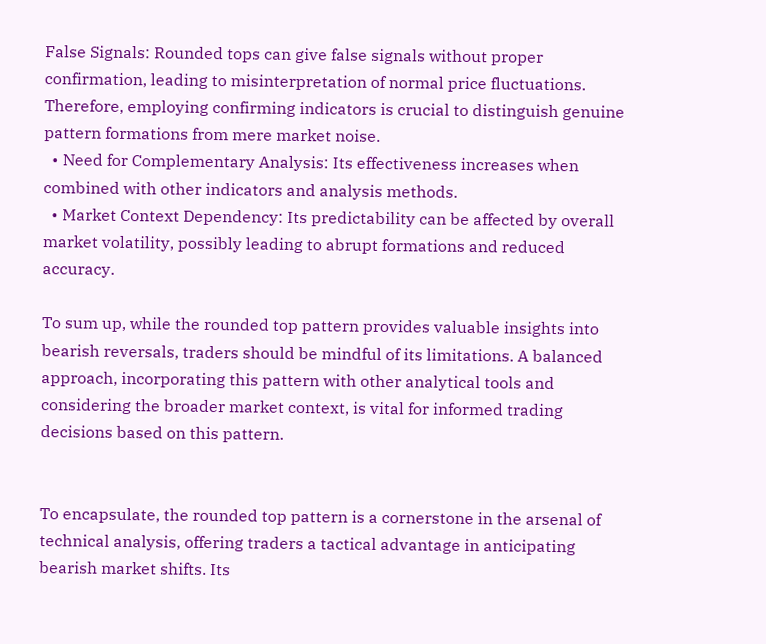False Signals: Rounded tops can give false signals without proper confirmation, leading to misinterpretation of normal price fluctuations. Therefore, employing confirming indicators is crucial to distinguish genuine pattern formations from mere market noise.
  • Need for Complementary Analysis: Its effectiveness increases when combined with other indicators and analysis methods.
  • Market Context Dependency: Its predictability can be affected by overall market volatility, possibly leading to abrupt formations and reduced accuracy.

To sum up, while the rounded top pattern provides valuable insights into bearish reversals, traders should be mindful of its limitations. A balanced approach, incorporating this pattern with other analytical tools and considering the broader market context, is vital for informed trading decisions based on this pattern.


To encapsulate, the rounded top pattern is a cornerstone in the arsenal of technical analysis, offering traders a tactical advantage in anticipating bearish market shifts. Its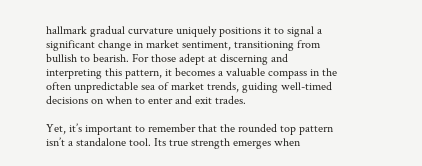hallmark gradual curvature uniquely positions it to signal a significant change in market sentiment, transitioning from bullish to bearish. For those adept at discerning and interpreting this pattern, it becomes a valuable compass in the often unpredictable sea of market trends, guiding well-timed decisions on when to enter and exit trades.

Yet, it’s important to remember that the rounded top pattern isn’t a standalone tool. Its true strength emerges when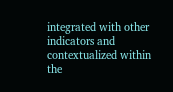integrated with other indicators and contextualized within the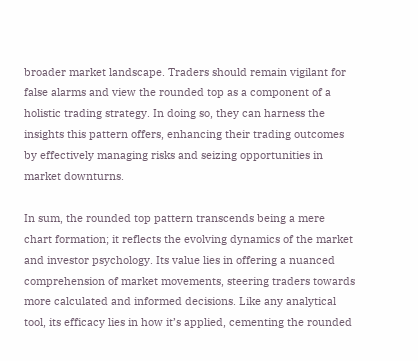broader market landscape. Traders should remain vigilant for false alarms and view the rounded top as a component of a holistic trading strategy. In doing so, they can harness the insights this pattern offers, enhancing their trading outcomes by effectively managing risks and seizing opportunities in market downturns.

In sum, the rounded top pattern transcends being a mere chart formation; it reflects the evolving dynamics of the market and investor psychology. Its value lies in offering a nuanced comprehension of market movements, steering traders towards more calculated and informed decisions. Like any analytical tool, its efficacy lies in how it’s applied, cementing the rounded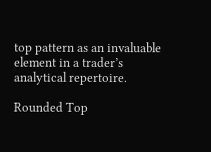top pattern as an invaluable element in a trader’s analytical repertoire.

Rounded Top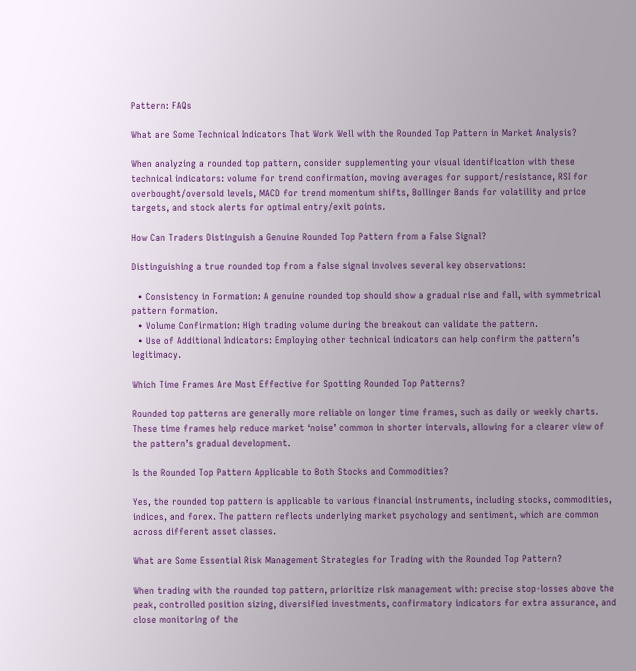Pattern: FAQs

What are Some Technical Indicators That Work Well with the Rounded Top Pattern in Market Analysis?

When analyzing a rounded top pattern, consider supplementing your visual identification with these technical indicators: volume for trend confirmation, moving averages for support/resistance, RSI for overbought/oversold levels, MACD for trend momentum shifts, Bollinger Bands for volatility and price targets, and stock alerts for optimal entry/exit points.

How Can Traders Distinguish a Genuine Rounded Top Pattern from a False Signal?

Distinguishing a true rounded top from a false signal involves several key observations:

  • Consistency in Formation: A genuine rounded top should show a gradual rise and fall, with symmetrical pattern formation.
  • Volume Confirmation: High trading volume during the breakout can validate the pattern.
  • Use of Additional Indicators: Employing other technical indicators can help confirm the pattern’s legitimacy.

Which Time Frames Are Most Effective for Spotting Rounded Top Patterns?

Rounded top patterns are generally more reliable on longer time frames, such as daily or weekly charts. These time frames help reduce market ‘noise’ common in shorter intervals, allowing for a clearer view of the pattern’s gradual development.

Is the Rounded Top Pattern Applicable to Both Stocks and Commodities?

Yes, the rounded top pattern is applicable to various financial instruments, including stocks, commodities, indices, and forex. The pattern reflects underlying market psychology and sentiment, which are common across different asset classes.

What are Some Essential Risk Management Strategies for Trading with the Rounded Top Pattern?

When trading with the rounded top pattern, prioritize risk management with: precise stop-losses above the peak, controlled position sizing, diversified investments, confirmatory indicators for extra assurance, and close monitoring of the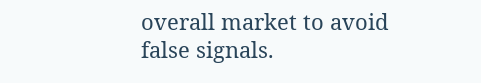overall market to avoid false signals.